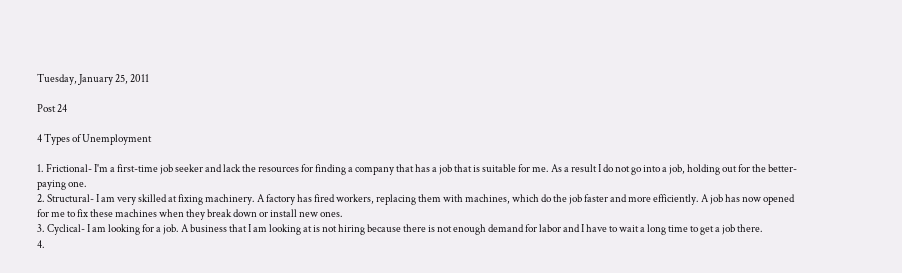Tuesday, January 25, 2011

Post 24

4 Types of Unemployment

1. Frictional- I'm a first-time job seeker and lack the resources for finding a company that has a job that is suitable for me. As a result I do not go into a job, holding out for the better-paying one.
2. Structural- I am very skilled at fixing machinery. A factory has fired workers, replacing them with machines, which do the job faster and more efficiently. A job has now opened for me to fix these machines when they break down or install new ones.
3. Cyclical- I am looking for a job. A business that I am looking at is not hiring because there is not enough demand for labor and I have to wait a long time to get a job there.
4.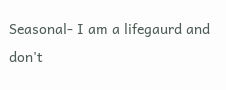Seasonal- I am a lifegaurd and don't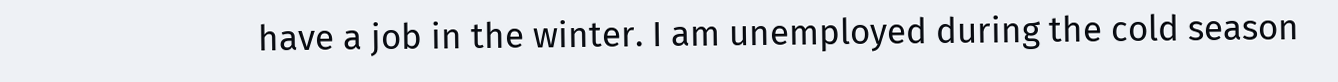have a job in the winter. I am unemployed during the cold season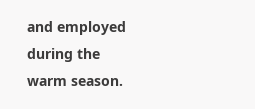and employed during the warm season.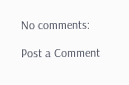No comments:

Post a Comment